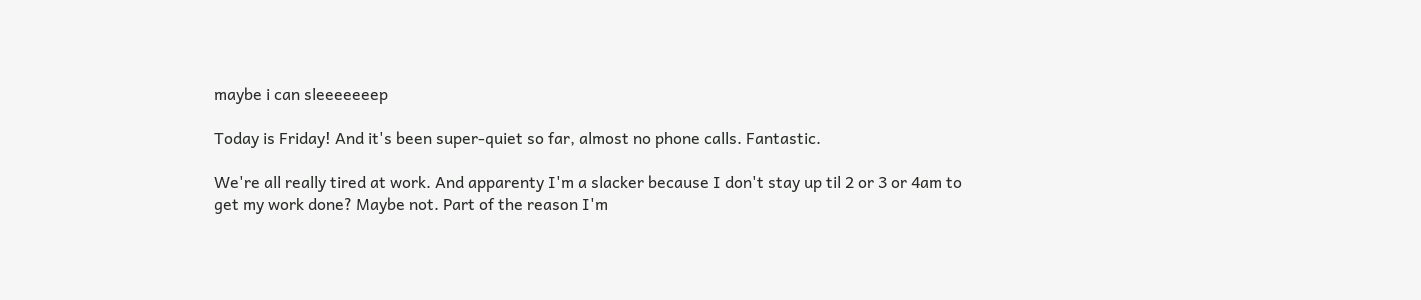maybe i can sleeeeeeep

Today is Friday! And it's been super-quiet so far, almost no phone calls. Fantastic.

We're all really tired at work. And apparenty I'm a slacker because I don't stay up til 2 or 3 or 4am to get my work done? Maybe not. Part of the reason I'm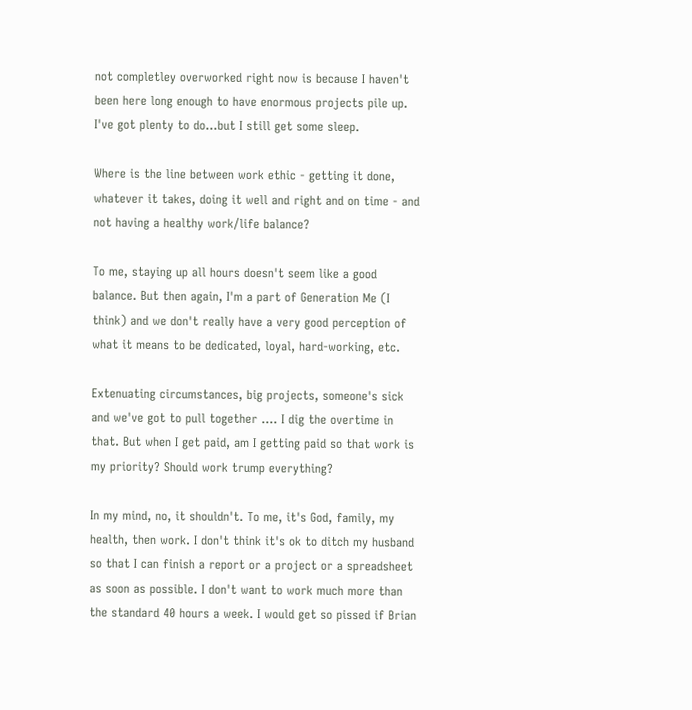not completley overworked right now is because I haven't been here long enough to have enormous projects pile up. I've got plenty to do...but I still get some sleep.

Where is the line between work ethic - getting it done, whatever it takes, doing it well and right and on time - and not having a healthy work/life balance?

To me, staying up all hours doesn't seem like a good balance. But then again, I'm a part of Generation Me (I think) and we don't really have a very good perception of what it means to be dedicated, loyal, hard-working, etc.

Extenuating circumstances, big projects, someone's sick and we've got to pull together .... I dig the overtime in that. But when I get paid, am I getting paid so that work is my priority? Should work trump everything?

In my mind, no, it shouldn't. To me, it's God, family, my health, then work. I don't think it's ok to ditch my husband so that I can finish a report or a project or a spreadsheet as soon as possible. I don't want to work much more than the standard 40 hours a week. I would get so pissed if Brian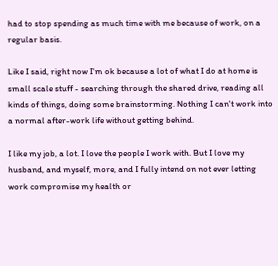had to stop spending as much time with me because of work, on a regular basis.

Like I said, right now I'm ok because a lot of what I do at home is small scale stuff - searching through the shared drive, reading all kinds of things, doing some brainstorming. Nothing I can't work into a normal after-work life without getting behind.

I like my job, a lot. I love the people I work with. But I love my husband, and myself, more, and I fully intend on not ever letting work compromise my health or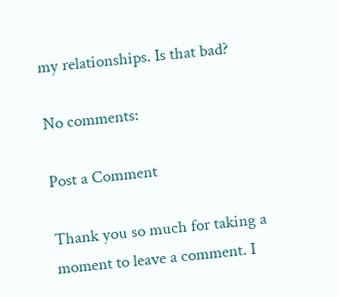my relationships. Is that bad?

No comments:

Post a Comment

Thank you so much for taking a moment to leave a comment. I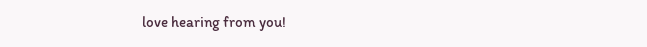love hearing from you!